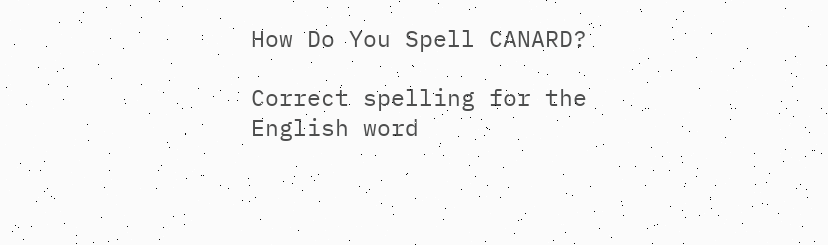How Do You Spell CANARD?

Correct spelling for the English word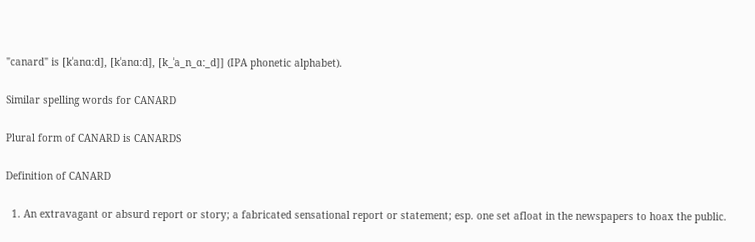"canard" is [kˈanɑːd], [kˈanɑːd], [k_ˈa_n_ɑː_d]] (IPA phonetic alphabet).

Similar spelling words for CANARD

Plural form of CANARD is CANARDS

Definition of CANARD

  1. An extravagant or absurd report or story; a fabricated sensational report or statement; esp. one set afloat in the newspapers to hoax the public.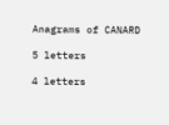Anagrams of CANARD

5 letters

4 letters